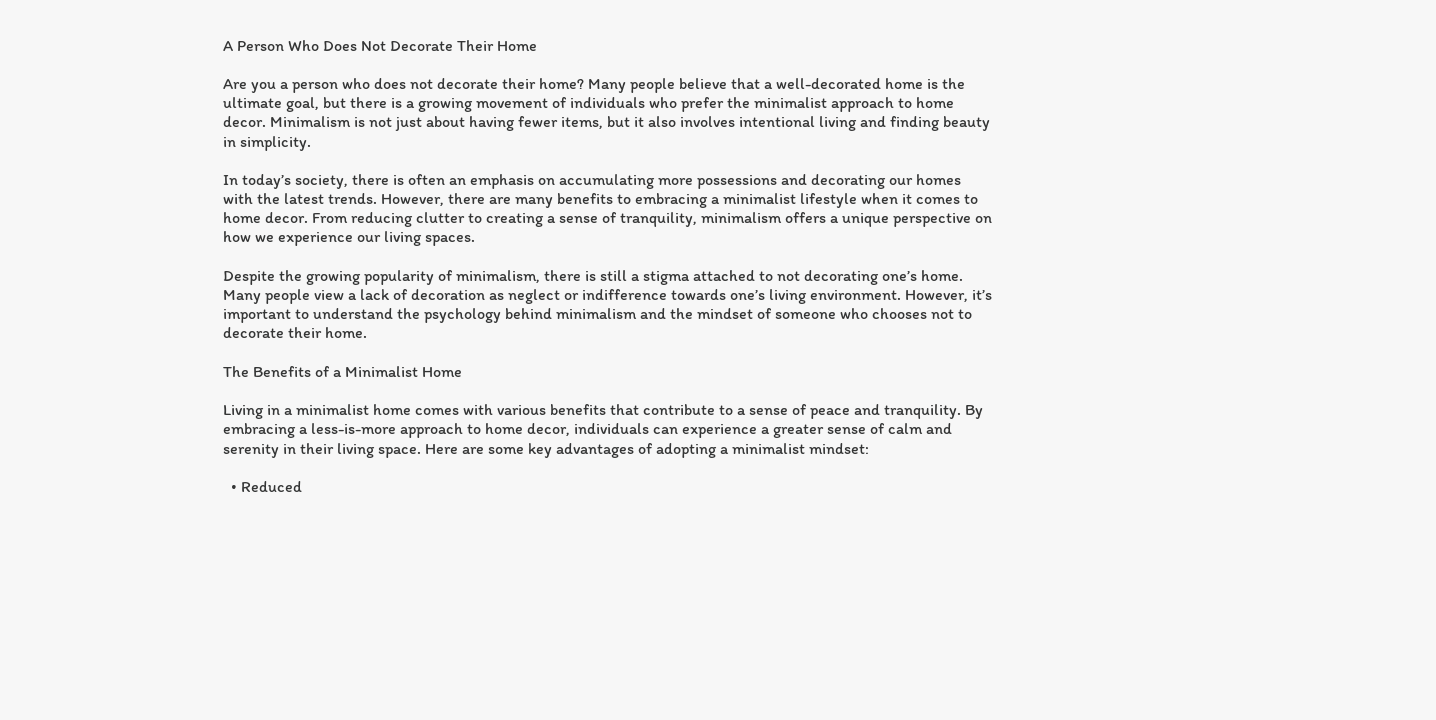A Person Who Does Not Decorate Their Home

Are you a person who does not decorate their home? Many people believe that a well-decorated home is the ultimate goal, but there is a growing movement of individuals who prefer the minimalist approach to home decor. Minimalism is not just about having fewer items, but it also involves intentional living and finding beauty in simplicity.

In today’s society, there is often an emphasis on accumulating more possessions and decorating our homes with the latest trends. However, there are many benefits to embracing a minimalist lifestyle when it comes to home decor. From reducing clutter to creating a sense of tranquility, minimalism offers a unique perspective on how we experience our living spaces.

Despite the growing popularity of minimalism, there is still a stigma attached to not decorating one’s home. Many people view a lack of decoration as neglect or indifference towards one’s living environment. However, it’s important to understand the psychology behind minimalism and the mindset of someone who chooses not to decorate their home.

The Benefits of a Minimalist Home

Living in a minimalist home comes with various benefits that contribute to a sense of peace and tranquility. By embracing a less-is-more approach to home decor, individuals can experience a greater sense of calm and serenity in their living space. Here are some key advantages of adopting a minimalist mindset:

  • Reduced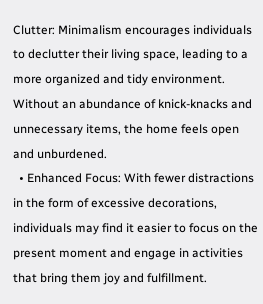Clutter: Minimalism encourages individuals to declutter their living space, leading to a more organized and tidy environment. Without an abundance of knick-knacks and unnecessary items, the home feels open and unburdened.
  • Enhanced Focus: With fewer distractions in the form of excessive decorations, individuals may find it easier to focus on the present moment and engage in activities that bring them joy and fulfillment.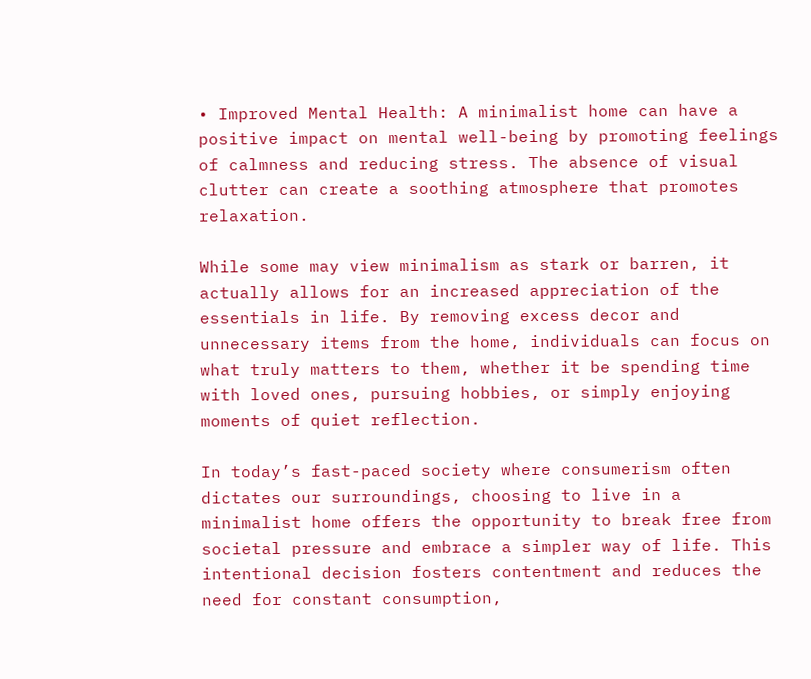• Improved Mental Health: A minimalist home can have a positive impact on mental well-being by promoting feelings of calmness and reducing stress. The absence of visual clutter can create a soothing atmosphere that promotes relaxation.

While some may view minimalism as stark or barren, it actually allows for an increased appreciation of the essentials in life. By removing excess decor and unnecessary items from the home, individuals can focus on what truly matters to them, whether it be spending time with loved ones, pursuing hobbies, or simply enjoying moments of quiet reflection.

In today’s fast-paced society where consumerism often dictates our surroundings, choosing to live in a minimalist home offers the opportunity to break free from societal pressure and embrace a simpler way of life. This intentional decision fosters contentment and reduces the need for constant consumption,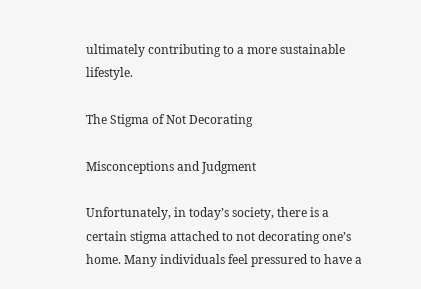ultimately contributing to a more sustainable lifestyle.

The Stigma of Not Decorating

Misconceptions and Judgment

Unfortunately, in today’s society, there is a certain stigma attached to not decorating one’s home. Many individuals feel pressured to have a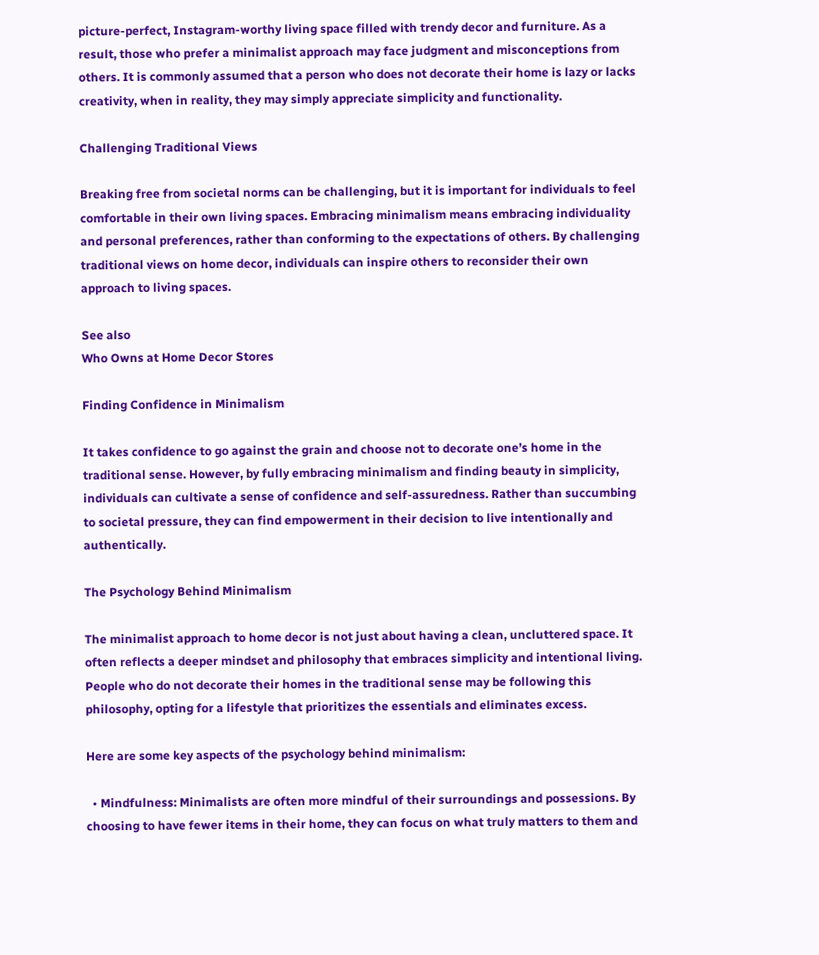picture-perfect, Instagram-worthy living space filled with trendy decor and furniture. As a result, those who prefer a minimalist approach may face judgment and misconceptions from others. It is commonly assumed that a person who does not decorate their home is lazy or lacks creativity, when in reality, they may simply appreciate simplicity and functionality.

Challenging Traditional Views

Breaking free from societal norms can be challenging, but it is important for individuals to feel comfortable in their own living spaces. Embracing minimalism means embracing individuality and personal preferences, rather than conforming to the expectations of others. By challenging traditional views on home decor, individuals can inspire others to reconsider their own approach to living spaces.

See also
Who Owns at Home Decor Stores

Finding Confidence in Minimalism

It takes confidence to go against the grain and choose not to decorate one’s home in the traditional sense. However, by fully embracing minimalism and finding beauty in simplicity, individuals can cultivate a sense of confidence and self-assuredness. Rather than succumbing to societal pressure, they can find empowerment in their decision to live intentionally and authentically.

The Psychology Behind Minimalism

The minimalist approach to home decor is not just about having a clean, uncluttered space. It often reflects a deeper mindset and philosophy that embraces simplicity and intentional living. People who do not decorate their homes in the traditional sense may be following this philosophy, opting for a lifestyle that prioritizes the essentials and eliminates excess.

Here are some key aspects of the psychology behind minimalism:

  • Mindfulness: Minimalists are often more mindful of their surroundings and possessions. By choosing to have fewer items in their home, they can focus on what truly matters to them and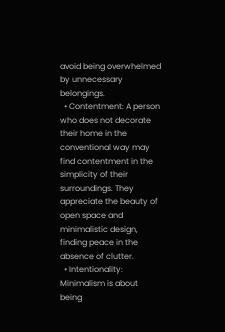avoid being overwhelmed by unnecessary belongings.
  • Contentment: A person who does not decorate their home in the conventional way may find contentment in the simplicity of their surroundings. They appreciate the beauty of open space and minimalistic design, finding peace in the absence of clutter.
  • Intentionality: Minimalism is about being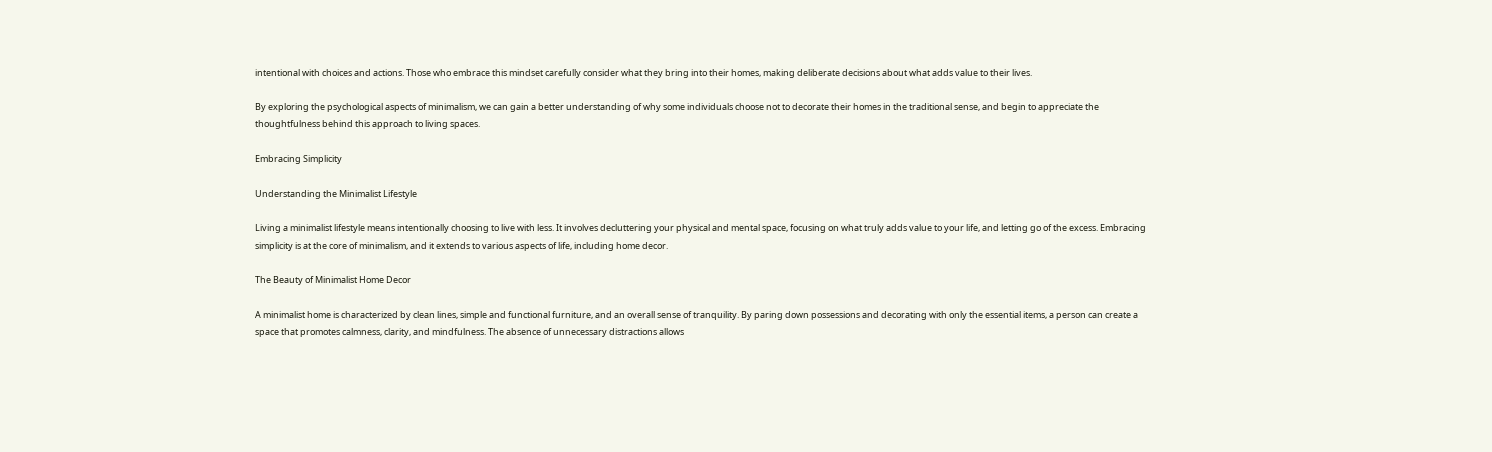intentional with choices and actions. Those who embrace this mindset carefully consider what they bring into their homes, making deliberate decisions about what adds value to their lives.

By exploring the psychological aspects of minimalism, we can gain a better understanding of why some individuals choose not to decorate their homes in the traditional sense, and begin to appreciate the thoughtfulness behind this approach to living spaces.

Embracing Simplicity

Understanding the Minimalist Lifestyle

Living a minimalist lifestyle means intentionally choosing to live with less. It involves decluttering your physical and mental space, focusing on what truly adds value to your life, and letting go of the excess. Embracing simplicity is at the core of minimalism, and it extends to various aspects of life, including home decor.

The Beauty of Minimalist Home Decor

A minimalist home is characterized by clean lines, simple and functional furniture, and an overall sense of tranquility. By paring down possessions and decorating with only the essential items, a person can create a space that promotes calmness, clarity, and mindfulness. The absence of unnecessary distractions allows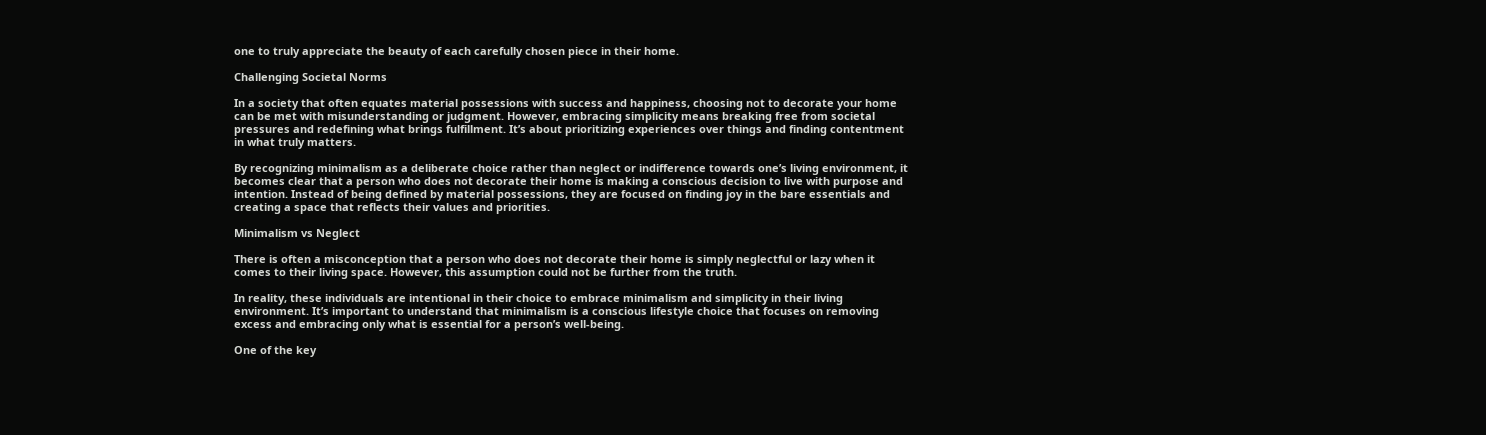one to truly appreciate the beauty of each carefully chosen piece in their home.

Challenging Societal Norms

In a society that often equates material possessions with success and happiness, choosing not to decorate your home can be met with misunderstanding or judgment. However, embracing simplicity means breaking free from societal pressures and redefining what brings fulfillment. It’s about prioritizing experiences over things and finding contentment in what truly matters.

By recognizing minimalism as a deliberate choice rather than neglect or indifference towards one’s living environment, it becomes clear that a person who does not decorate their home is making a conscious decision to live with purpose and intention. Instead of being defined by material possessions, they are focused on finding joy in the bare essentials and creating a space that reflects their values and priorities.

Minimalism vs Neglect

There is often a misconception that a person who does not decorate their home is simply neglectful or lazy when it comes to their living space. However, this assumption could not be further from the truth.

In reality, these individuals are intentional in their choice to embrace minimalism and simplicity in their living environment. It’s important to understand that minimalism is a conscious lifestyle choice that focuses on removing excess and embracing only what is essential for a person’s well-being.

One of the key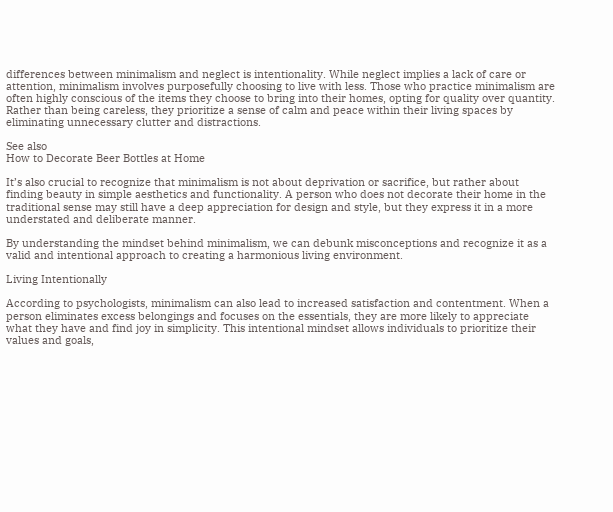differences between minimalism and neglect is intentionality. While neglect implies a lack of care or attention, minimalism involves purposefully choosing to live with less. Those who practice minimalism are often highly conscious of the items they choose to bring into their homes, opting for quality over quantity. Rather than being careless, they prioritize a sense of calm and peace within their living spaces by eliminating unnecessary clutter and distractions.

See also
How to Decorate Beer Bottles at Home

It’s also crucial to recognize that minimalism is not about deprivation or sacrifice, but rather about finding beauty in simple aesthetics and functionality. A person who does not decorate their home in the traditional sense may still have a deep appreciation for design and style, but they express it in a more understated and deliberate manner.

By understanding the mindset behind minimalism, we can debunk misconceptions and recognize it as a valid and intentional approach to creating a harmonious living environment.

Living Intentionally

According to psychologists, minimalism can also lead to increased satisfaction and contentment. When a person eliminates excess belongings and focuses on the essentials, they are more likely to appreciate what they have and find joy in simplicity. This intentional mindset allows individuals to prioritize their values and goals,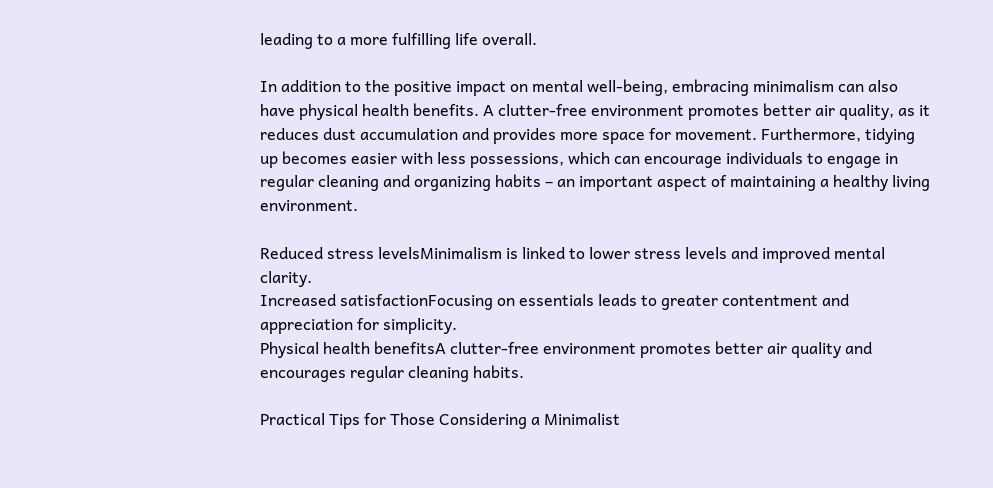leading to a more fulfilling life overall.

In addition to the positive impact on mental well-being, embracing minimalism can also have physical health benefits. A clutter-free environment promotes better air quality, as it reduces dust accumulation and provides more space for movement. Furthermore, tidying up becomes easier with less possessions, which can encourage individuals to engage in regular cleaning and organizing habits – an important aspect of maintaining a healthy living environment.

Reduced stress levelsMinimalism is linked to lower stress levels and improved mental clarity.
Increased satisfactionFocusing on essentials leads to greater contentment and appreciation for simplicity.
Physical health benefitsA clutter-free environment promotes better air quality and encourages regular cleaning habits.

Practical Tips for Those Considering a Minimalist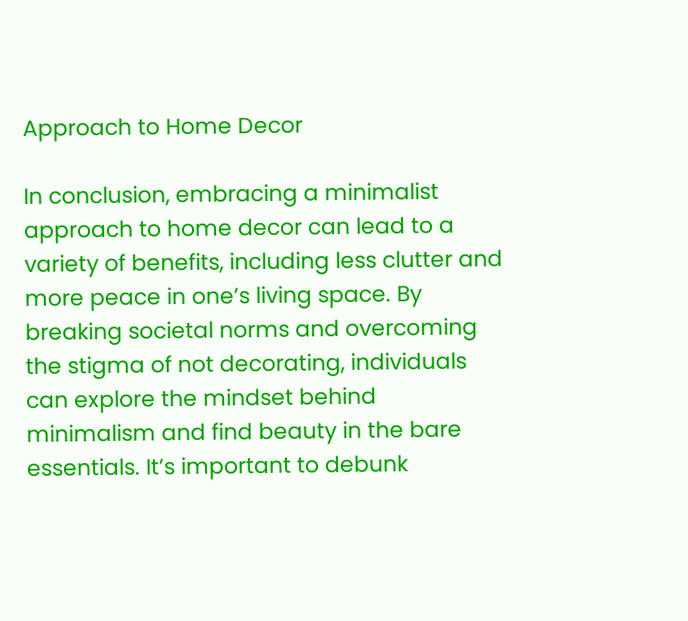Approach to Home Decor

In conclusion, embracing a minimalist approach to home decor can lead to a variety of benefits, including less clutter and more peace in one’s living space. By breaking societal norms and overcoming the stigma of not decorating, individuals can explore the mindset behind minimalism and find beauty in the bare essentials. It’s important to debunk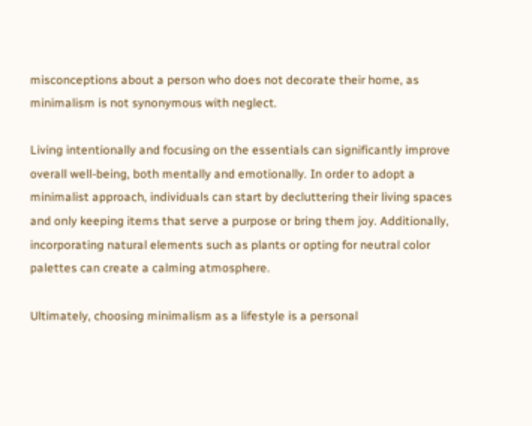misconceptions about a person who does not decorate their home, as minimalism is not synonymous with neglect.

Living intentionally and focusing on the essentials can significantly improve overall well-being, both mentally and emotionally. In order to adopt a minimalist approach, individuals can start by decluttering their living spaces and only keeping items that serve a purpose or bring them joy. Additionally, incorporating natural elements such as plants or opting for neutral color palettes can create a calming atmosphere.

Ultimately, choosing minimalism as a lifestyle is a personal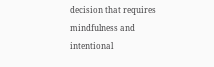decision that requires mindfulness and intentional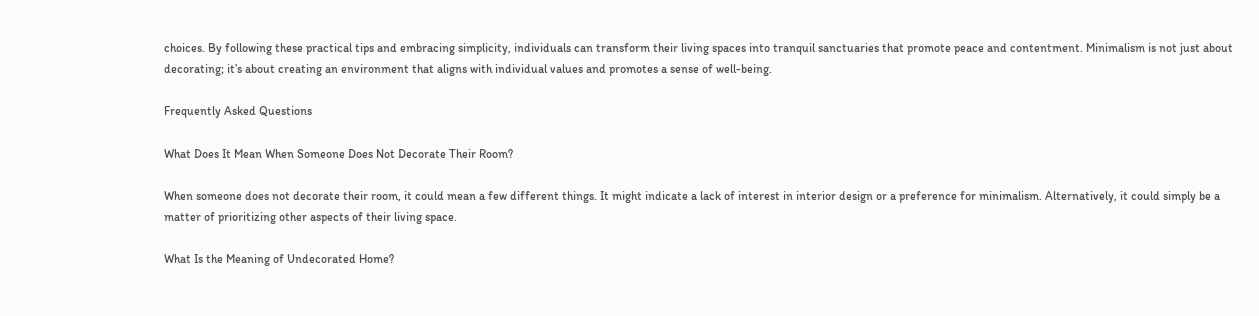choices. By following these practical tips and embracing simplicity, individuals can transform their living spaces into tranquil sanctuaries that promote peace and contentment. Minimalism is not just about decorating; it’s about creating an environment that aligns with individual values and promotes a sense of well-being.

Frequently Asked Questions

What Does It Mean When Someone Does Not Decorate Their Room?

When someone does not decorate their room, it could mean a few different things. It might indicate a lack of interest in interior design or a preference for minimalism. Alternatively, it could simply be a matter of prioritizing other aspects of their living space.

What Is the Meaning of Undecorated Home?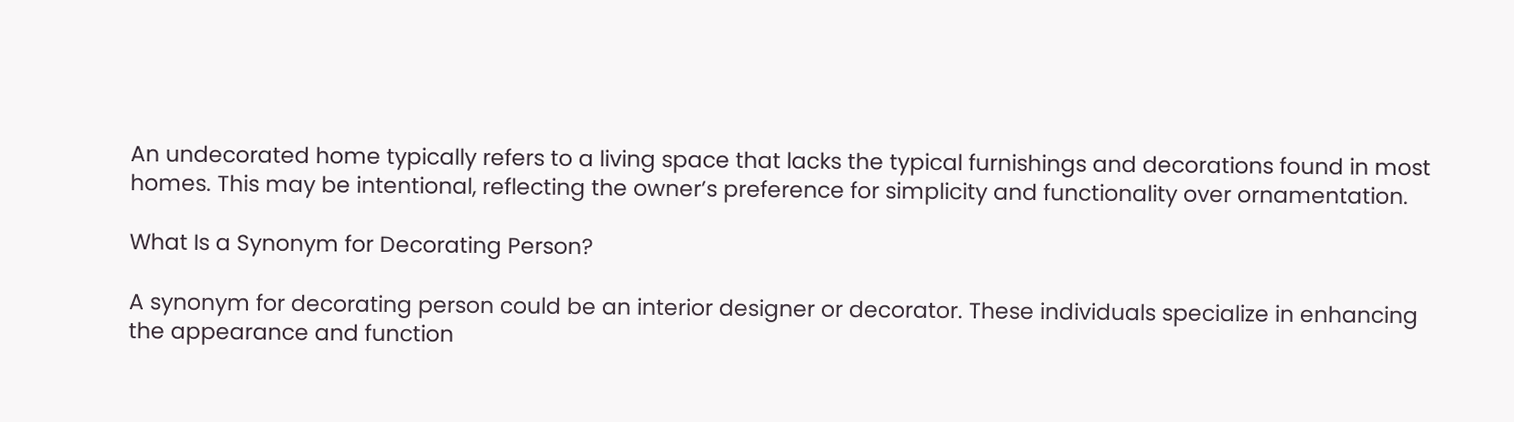An undecorated home typically refers to a living space that lacks the typical furnishings and decorations found in most homes. This may be intentional, reflecting the owner’s preference for simplicity and functionality over ornamentation.

What Is a Synonym for Decorating Person?

A synonym for decorating person could be an interior designer or decorator. These individuals specialize in enhancing the appearance and function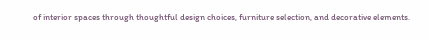of interior spaces through thoughtful design choices, furniture selection, and decorative elements.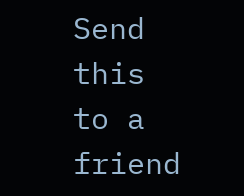Send this to a friend